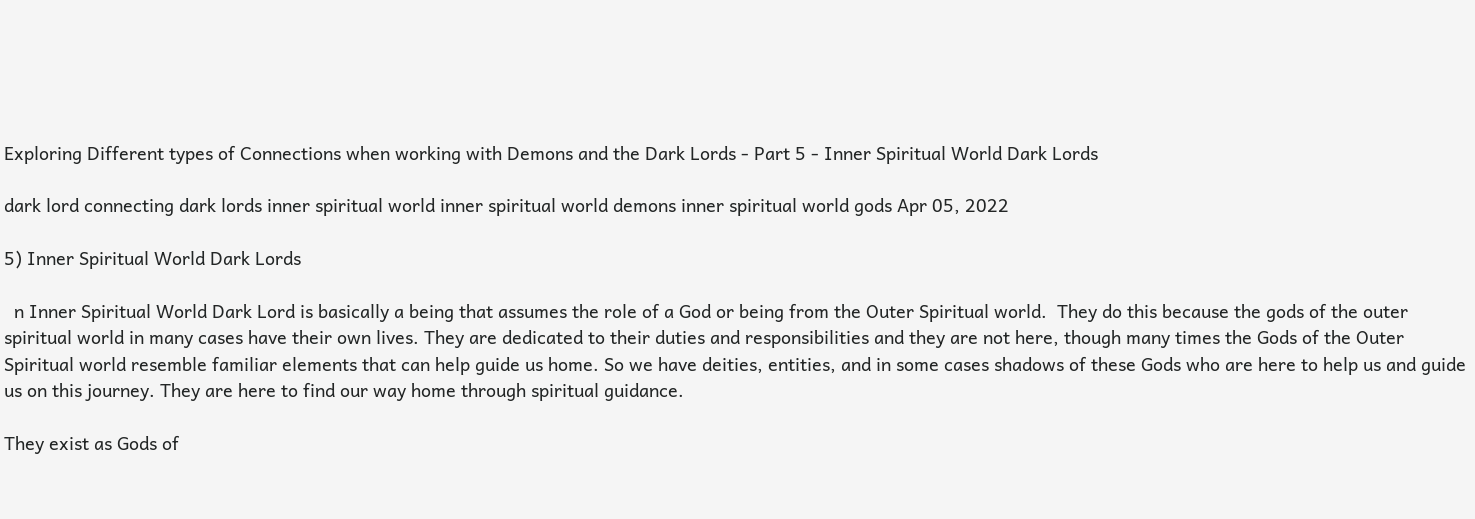Exploring Different types of Connections when working with Demons and the Dark Lords - Part 5 - Inner Spiritual World Dark Lords

dark lord connecting dark lords inner spiritual world inner spiritual world demons inner spiritual world gods Apr 05, 2022

5) Inner Spiritual World Dark Lords

  n Inner Spiritual World Dark Lord is basically a being that assumes the role of a God or being from the Outer Spiritual world.  They do this because the gods of the outer spiritual world in many cases have their own lives. They are dedicated to their duties and responsibilities and they are not here, though many times the Gods of the Outer Spiritual world resemble familiar elements that can help guide us home. So we have deities, entities, and in some cases shadows of these Gods who are here to help us and guide us on this journey. They are here to find our way home through spiritual guidance.

They exist as Gods of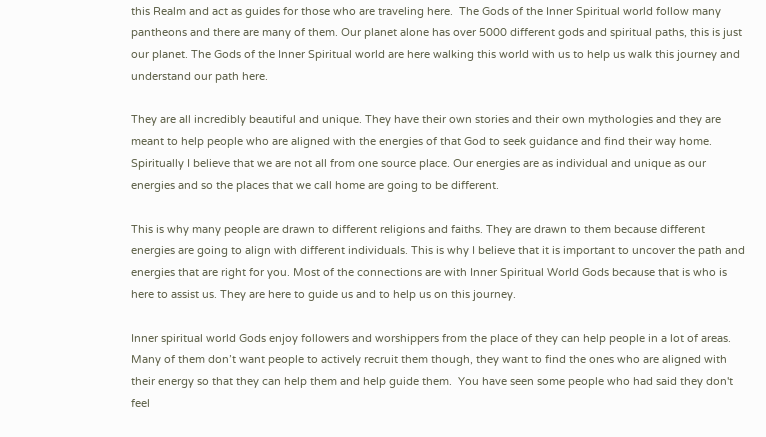this Realm and act as guides for those who are traveling here.  The Gods of the Inner Spiritual world follow many pantheons and there are many of them. Our planet alone has over 5000 different gods and spiritual paths, this is just our planet. The Gods of the Inner Spiritual world are here walking this world with us to help us walk this journey and understand our path here.

They are all incredibly beautiful and unique. They have their own stories and their own mythologies and they are meant to help people who are aligned with the energies of that God to seek guidance and find their way home.  Spiritually I believe that we are not all from one source place. Our energies are as individual and unique as our energies and so the places that we call home are going to be different.

This is why many people are drawn to different religions and faiths. They are drawn to them because different energies are going to align with different individuals. This is why I believe that it is important to uncover the path and energies that are right for you. Most of the connections are with Inner Spiritual World Gods because that is who is here to assist us. They are here to guide us and to help us on this journey.

Inner spiritual world Gods enjoy followers and worshippers from the place of they can help people in a lot of areas.  Many of them don’t want people to actively recruit them though, they want to find the ones who are aligned with their energy so that they can help them and help guide them.  You have seen some people who had said they don't feel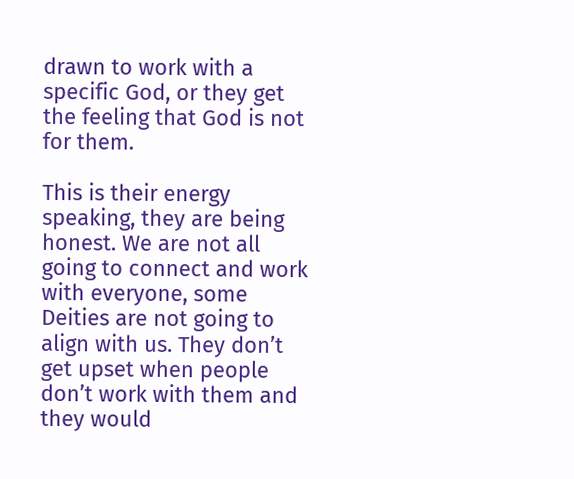drawn to work with a specific God, or they get the feeling that God is not for them.

This is their energy speaking, they are being honest. We are not all going to connect and work with everyone, some Deities are not going to align with us. They don’t get upset when people don’t work with them and they would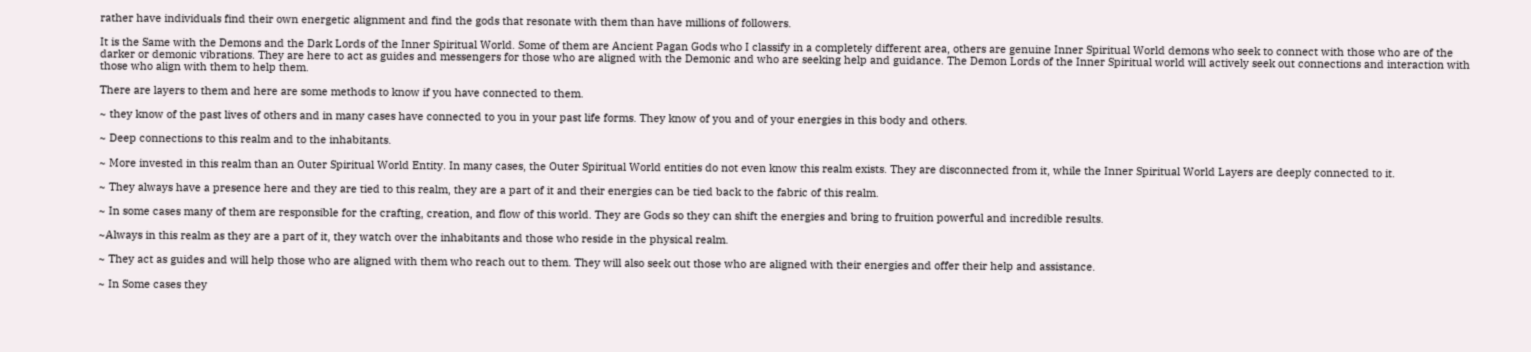rather have individuals find their own energetic alignment and find the gods that resonate with them than have millions of followers.

It is the Same with the Demons and the Dark Lords of the Inner Spiritual World. Some of them are Ancient Pagan Gods who I classify in a completely different area, others are genuine Inner Spiritual World demons who seek to connect with those who are of the darker or demonic vibrations. They are here to act as guides and messengers for those who are aligned with the Demonic and who are seeking help and guidance. The Demon Lords of the Inner Spiritual world will actively seek out connections and interaction with those who align with them to help them.

There are layers to them and here are some methods to know if you have connected to them.

~ they know of the past lives of others and in many cases have connected to you in your past life forms. They know of you and of your energies in this body and others.

~ Deep connections to this realm and to the inhabitants.

~ More invested in this realm than an Outer Spiritual World Entity. In many cases, the Outer Spiritual World entities do not even know this realm exists. They are disconnected from it, while the Inner Spiritual World Layers are deeply connected to it.

~ They always have a presence here and they are tied to this realm, they are a part of it and their energies can be tied back to the fabric of this realm.

~ In some cases many of them are responsible for the crafting, creation, and flow of this world. They are Gods so they can shift the energies and bring to fruition powerful and incredible results.

~Always in this realm as they are a part of it, they watch over the inhabitants and those who reside in the physical realm.

~ They act as guides and will help those who are aligned with them who reach out to them. They will also seek out those who are aligned with their energies and offer their help and assistance.

~ In Some cases they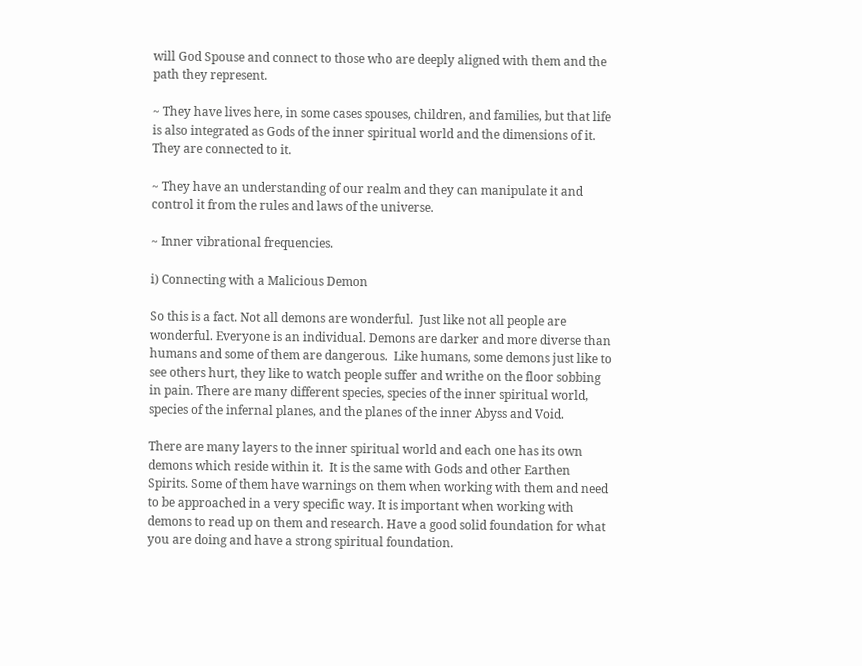will God Spouse and connect to those who are deeply aligned with them and the path they represent.

~ They have lives here, in some cases spouses, children, and families, but that life is also integrated as Gods of the inner spiritual world and the dimensions of it. They are connected to it.

~ They have an understanding of our realm and they can manipulate it and control it from the rules and laws of the universe.

~ Inner vibrational frequencies.

i) Connecting with a Malicious Demon

So this is a fact. Not all demons are wonderful.  Just like not all people are wonderful. Everyone is an individual. Demons are darker and more diverse than humans and some of them are dangerous.  Like humans, some demons just like to see others hurt, they like to watch people suffer and writhe on the floor sobbing in pain. There are many different species, species of the inner spiritual world, species of the infernal planes, and the planes of the inner Abyss and Void.

There are many layers to the inner spiritual world and each one has its own demons which reside within it.  It is the same with Gods and other Earthen Spirits. Some of them have warnings on them when working with them and need to be approached in a very specific way. It is important when working with demons to read up on them and research. Have a good solid foundation for what you are doing and have a strong spiritual foundation.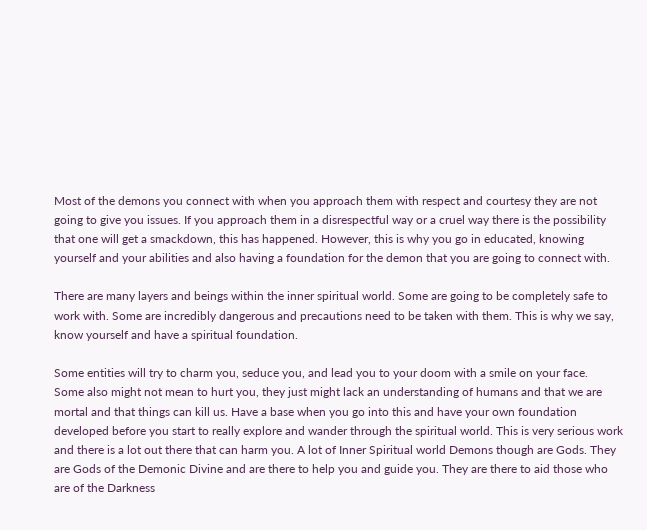Most of the demons you connect with when you approach them with respect and courtesy they are not going to give you issues. If you approach them in a disrespectful way or a cruel way there is the possibility that one will get a smackdown, this has happened. However, this is why you go in educated, knowing yourself and your abilities and also having a foundation for the demon that you are going to connect with.

There are many layers and beings within the inner spiritual world. Some are going to be completely safe to work with. Some are incredibly dangerous and precautions need to be taken with them. This is why we say, know yourself and have a spiritual foundation.

Some entities will try to charm you, seduce you, and lead you to your doom with a smile on your face.   Some also might not mean to hurt you, they just might lack an understanding of humans and that we are mortal and that things can kill us. Have a base when you go into this and have your own foundation developed before you start to really explore and wander through the spiritual world. This is very serious work and there is a lot out there that can harm you. A lot of Inner Spiritual world Demons though are Gods. They are Gods of the Demonic Divine and are there to help you and guide you. They are there to aid those who are of the Darkness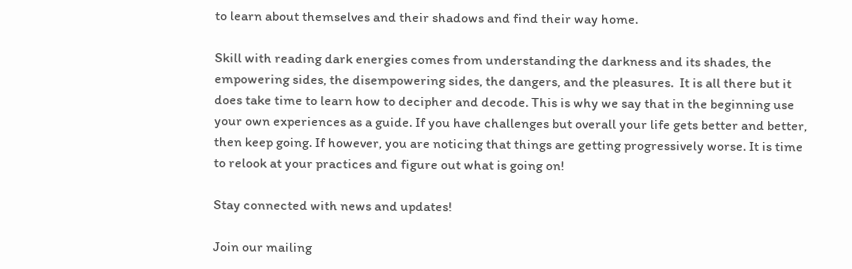to learn about themselves and their shadows and find their way home.

Skill with reading dark energies comes from understanding the darkness and its shades, the empowering sides, the disempowering sides, the dangers, and the pleasures.  It is all there but it does take time to learn how to decipher and decode. This is why we say that in the beginning use your own experiences as a guide. If you have challenges but overall your life gets better and better, then keep going. If however, you are noticing that things are getting progressively worse. It is time to relook at your practices and figure out what is going on!

Stay connected with news and updates!

Join our mailing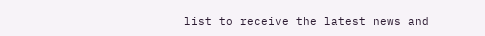list to receive the latest news and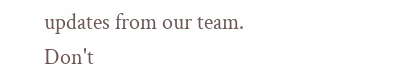updates from our team.
Don't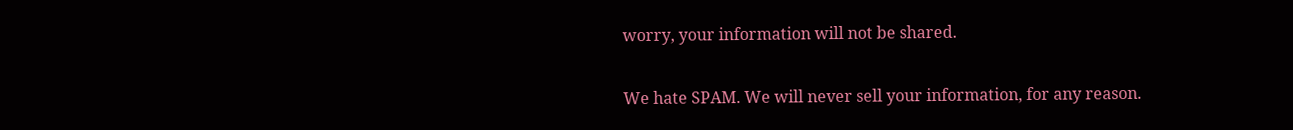worry, your information will not be shared.

We hate SPAM. We will never sell your information, for any reason.